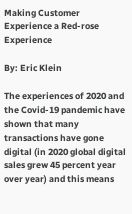Making Customer Experience a Red-rose Experience

By: Eric Klein

The experiences of 2020 and the Covid-19 pandemic have shown that many transactions have gone digital (in 2020 global digital sales grew 45 percent year over year) and this means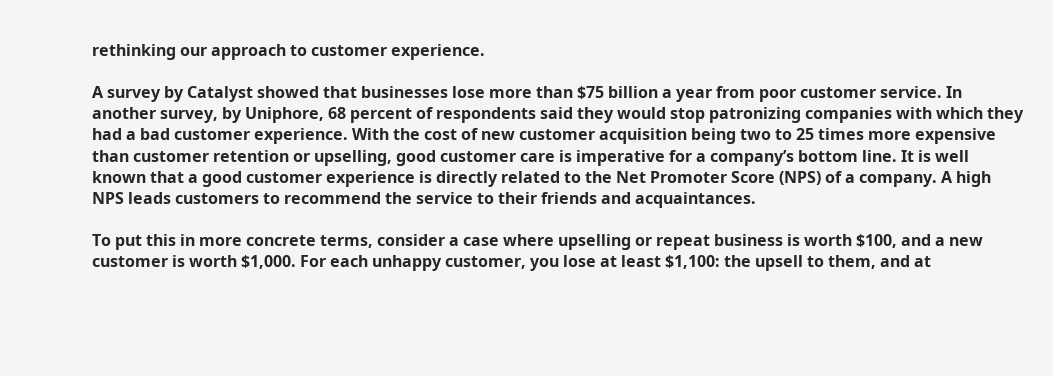rethinking our approach to customer experience.

A survey by Catalyst showed that businesses lose more than $75 billion a year from poor customer service. In another survey, by Uniphore, 68 percent of respondents said they would stop patronizing companies with which they had a bad customer experience. With the cost of new customer acquisition being two to 25 times more expensive than customer retention or upselling, good customer care is imperative for a company’s bottom line. It is well known that a good customer experience is directly related to the Net Promoter Score (NPS) of a company. A high NPS leads customers to recommend the service to their friends and acquaintances.

To put this in more concrete terms, consider a case where upselling or repeat business is worth $100, and a new customer is worth $1,000. For each unhappy customer, you lose at least $1,100: the upsell to them, and at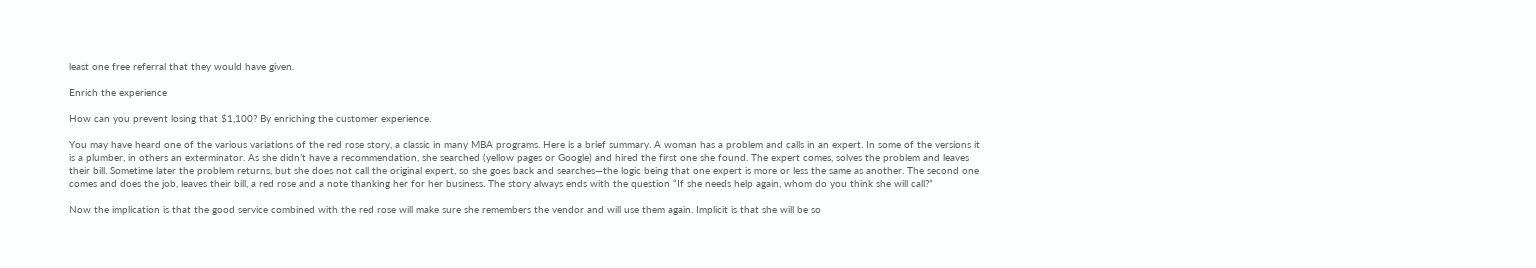least one free referral that they would have given.

Enrich the experience

How can you prevent losing that $1,100? By enriching the customer experience.

You may have heard one of the various variations of the red rose story, a classic in many MBA programs. Here is a brief summary. A woman has a problem and calls in an expert. In some of the versions it is a plumber, in others an exterminator. As she didn’t have a recommendation, she searched (yellow pages or Google) and hired the first one she found. The expert comes, solves the problem and leaves their bill. Sometime later the problem returns, but she does not call the original expert, so she goes back and searches—the logic being that one expert is more or less the same as another. The second one comes and does the job, leaves their bill, a red rose and a note thanking her for her business. The story always ends with the question “If she needs help again, whom do you think she will call?”

Now the implication is that the good service combined with the red rose will make sure she remembers the vendor and will use them again. Implicit is that she will be so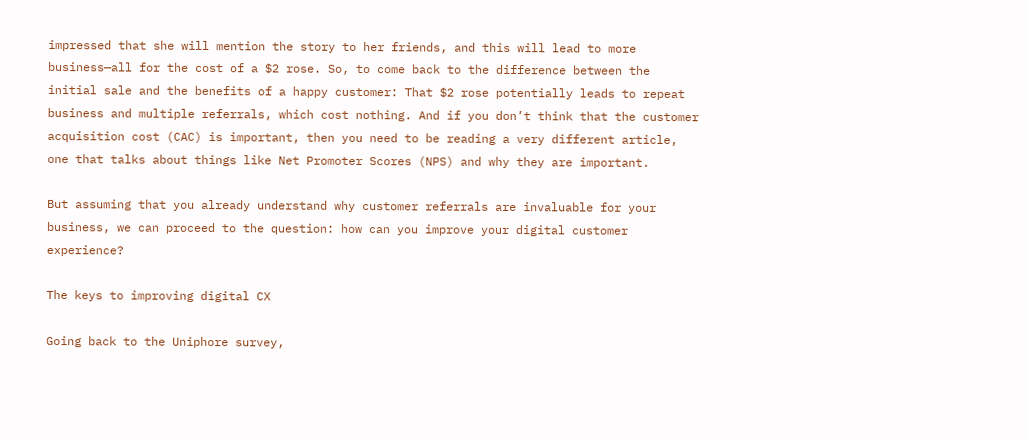impressed that she will mention the story to her friends, and this will lead to more business—all for the cost of a $2 rose. So, to come back to the difference between the initial sale and the benefits of a happy customer: That $2 rose potentially leads to repeat business and multiple referrals, which cost nothing. And if you don’t think that the customer acquisition cost (CAC) is important, then you need to be reading a very different article, one that talks about things like Net Promoter Scores (NPS) and why they are important.

But assuming that you already understand why customer referrals are invaluable for your business, we can proceed to the question: how can you improve your digital customer experience?

The keys to improving digital CX

Going back to the Uniphore survey,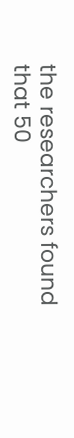the researchers found that 50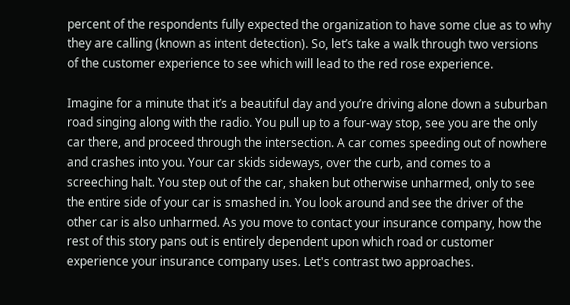percent of the respondents fully expected the organization to have some clue as to why they are calling (known as intent detection). So, let’s take a walk through two versions of the customer experience to see which will lead to the red rose experience.

Imagine for a minute that it’s a beautiful day and you’re driving alone down a suburban road singing along with the radio. You pull up to a four-way stop, see you are the only car there, and proceed through the intersection. A car comes speeding out of nowhere and crashes into you. Your car skids sideways, over the curb, and comes to a screeching halt. You step out of the car, shaken but otherwise unharmed, only to see the entire side of your car is smashed in. You look around and see the driver of the other car is also unharmed. As you move to contact your insurance company, how the rest of this story pans out is entirely dependent upon which road or customer experience your insurance company uses. Let's contrast two approaches.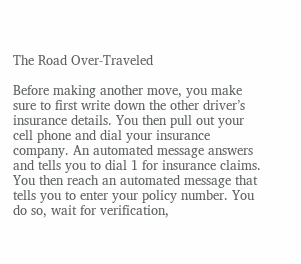The Road Over-Traveled

Before making another move, you make sure to first write down the other driver’s insurance details. You then pull out your cell phone and dial your insurance company. An automated message answers and tells you to dial 1 for insurance claims. You then reach an automated message that tells you to enter your policy number. You do so, wait for verification,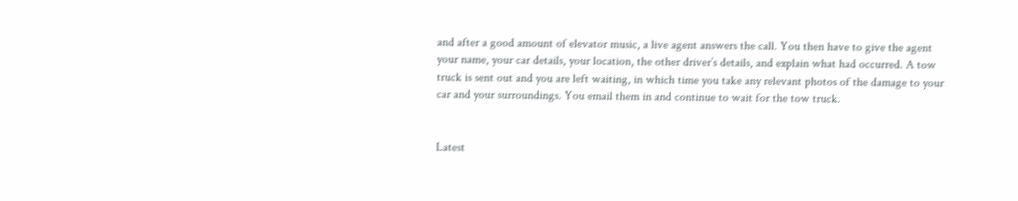and after a good amount of elevator music, a live agent answers the call. You then have to give the agent your name, your car details, your location, the other driver’s details, and explain what had occurred. A tow truck is sent out and you are left waiting, in which time you take any relevant photos of the damage to your car and your surroundings. You email them in and continue to wait for the tow truck.


Latest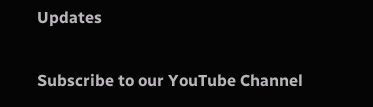Updates

Subscribe to our YouTube Channel